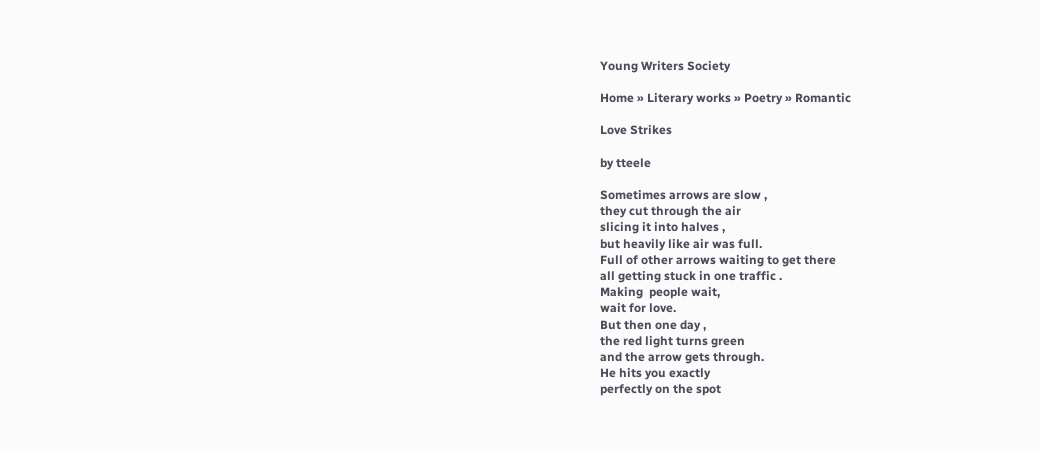Young Writers Society

Home » Literary works » Poetry » Romantic

Love Strikes

by tteele

Sometimes arrows are slow ,
they cut through the air
slicing it into halves ,
but heavily like air was full.
Full of other arrows waiting to get there
all getting stuck in one traffic .
Making  people wait,
wait for love.
But then one day ,
the red light turns green
and the arrow gets through.
He hits you exactly
perfectly on the spot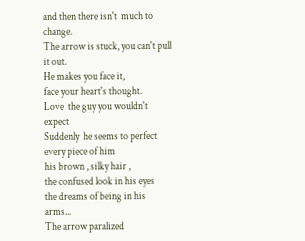and then there isn't  much to change.
The arrow is stuck, you can't pull it out.
He makes you face it,
face your heart's thought.
Love  the guy you wouldn't expect
Suddenly  he seems to perfect
every piece of him
his brown , silky hair ,
the confused look in his eyes
the dreams of being in his arms...
The arrow paralized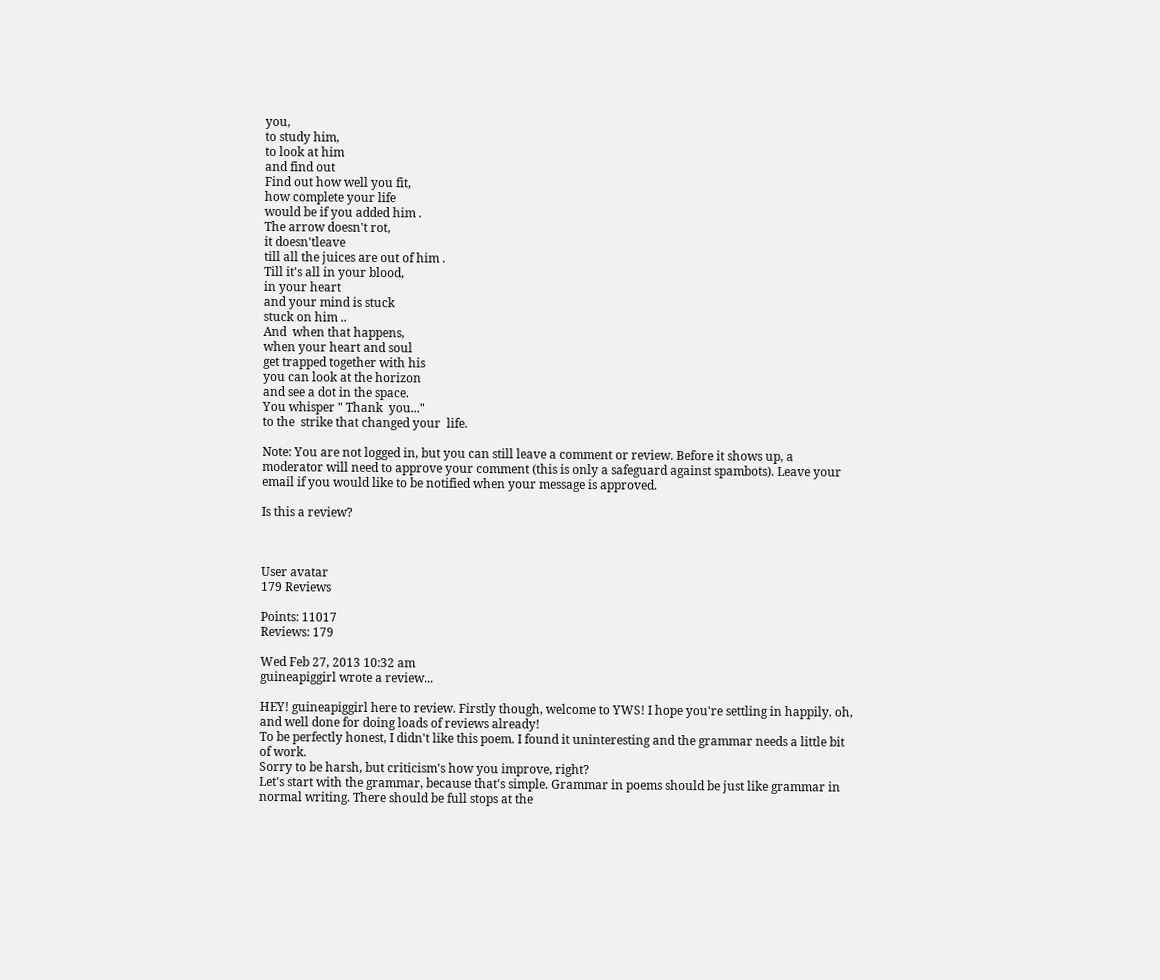you,
to study him,
to look at him
and find out
Find out how well you fit,
how complete your life
would be if you added him .
The arrow doesn't rot,
it doesn'tleave
till all the juices are out of him .
Till it's all in your blood,
in your heart
and your mind is stuck
stuck on him ..
And  when that happens,
when your heart and soul
get trapped together with his
you can look at the horizon
and see a dot in the space.
You whisper " Thank  you..."
to the  strike that changed your  life.

Note: You are not logged in, but you can still leave a comment or review. Before it shows up, a moderator will need to approve your comment (this is only a safeguard against spambots). Leave your email if you would like to be notified when your message is approved.

Is this a review?



User avatar
179 Reviews

Points: 11017
Reviews: 179

Wed Feb 27, 2013 10:32 am
guineapiggirl wrote a review...

HEY! guineapiggirl here to review. Firstly though, welcome to YWS! I hope you're settling in happily. oh, and well done for doing loads of reviews already!
To be perfectly honest, I didn't like this poem. I found it uninteresting and the grammar needs a little bit of work.
Sorry to be harsh, but criticism's how you improve, right?
Let's start with the grammar, because that's simple. Grammar in poems should be just like grammar in normal writing. There should be full stops at the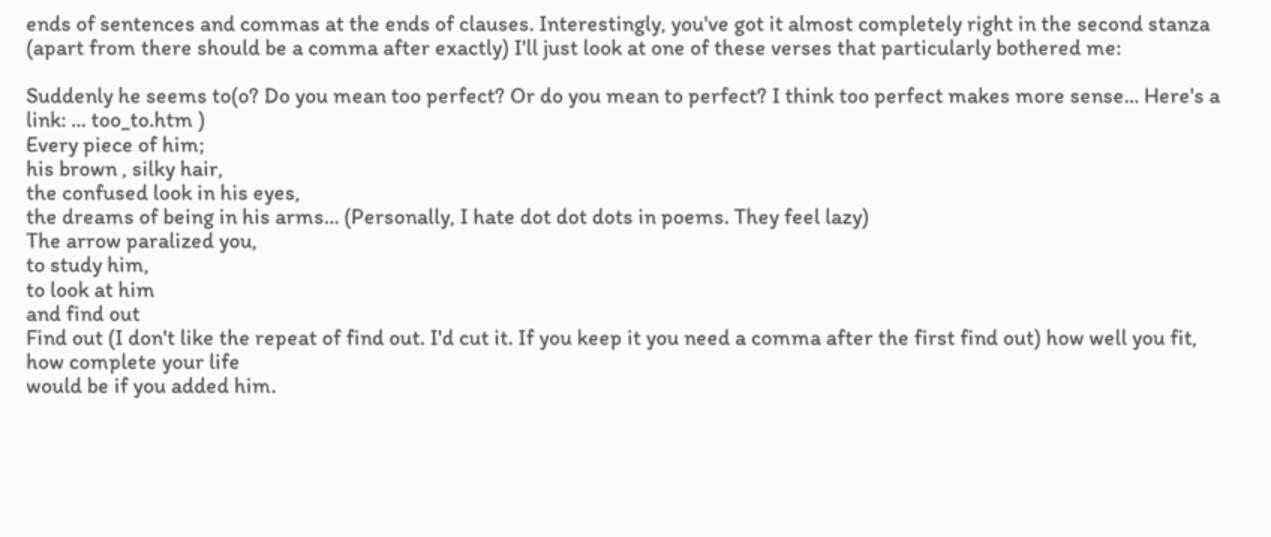ends of sentences and commas at the ends of clauses. Interestingly, you've got it almost completely right in the second stanza (apart from there should be a comma after exactly) I'll just look at one of these verses that particularly bothered me:

Suddenly he seems to(o? Do you mean too perfect? Or do you mean to perfect? I think too perfect makes more sense... Here's a link: ... too_to.htm )
Every piece of him;
his brown , silky hair,
the confused look in his eyes,
the dreams of being in his arms... (Personally, I hate dot dot dots in poems. They feel lazy)
The arrow paralized you,
to study him,
to look at him
and find out
Find out (I don't like the repeat of find out. I'd cut it. If you keep it you need a comma after the first find out) how well you fit,
how complete your life
would be if you added him.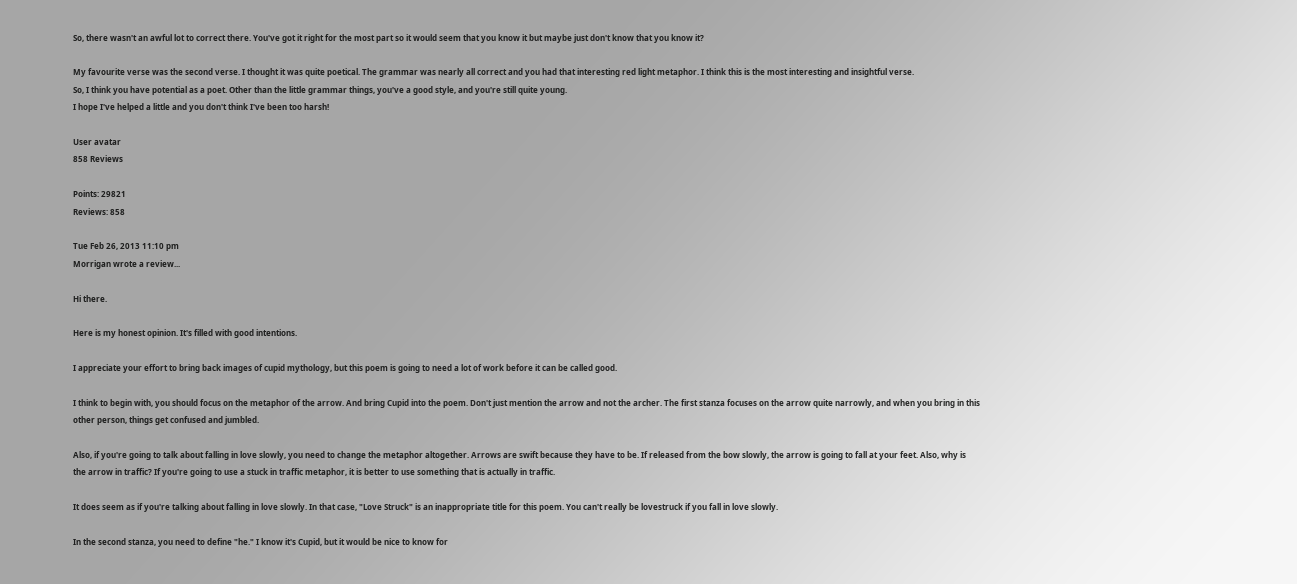So, there wasn't an awful lot to correct there. You've got it right for the most part so it would seem that you know it but maybe just don't know that you know it?

My favourite verse was the second verse. I thought it was quite poetical. The grammar was nearly all correct and you had that interesting red light metaphor. I think this is the most interesting and insightful verse.
So, I think you have potential as a poet. Other than the little grammar things, you've a good style, and you're still quite young.
I hope I've helped a little and you don't think I've been too harsh!

User avatar
858 Reviews

Points: 29821
Reviews: 858

Tue Feb 26, 2013 11:10 pm
Morrigan wrote a review...

Hi there.

Here is my honest opinion. It's filled with good intentions.

I appreciate your effort to bring back images of cupid mythology, but this poem is going to need a lot of work before it can be called good.

I think to begin with, you should focus on the metaphor of the arrow. And bring Cupid into the poem. Don't just mention the arrow and not the archer. The first stanza focuses on the arrow quite narrowly, and when you bring in this other person, things get confused and jumbled.

Also, if you're going to talk about falling in love slowly, you need to change the metaphor altogether. Arrows are swift because they have to be. If released from the bow slowly, the arrow is going to fall at your feet. Also, why is the arrow in traffic? If you're going to use a stuck in traffic metaphor, it is better to use something that is actually in traffic.

It does seem as if you're talking about falling in love slowly. In that case, "Love Struck" is an inappropriate title for this poem. You can't really be lovestruck if you fall in love slowly.

In the second stanza, you need to define "he." I know it's Cupid, but it would be nice to know for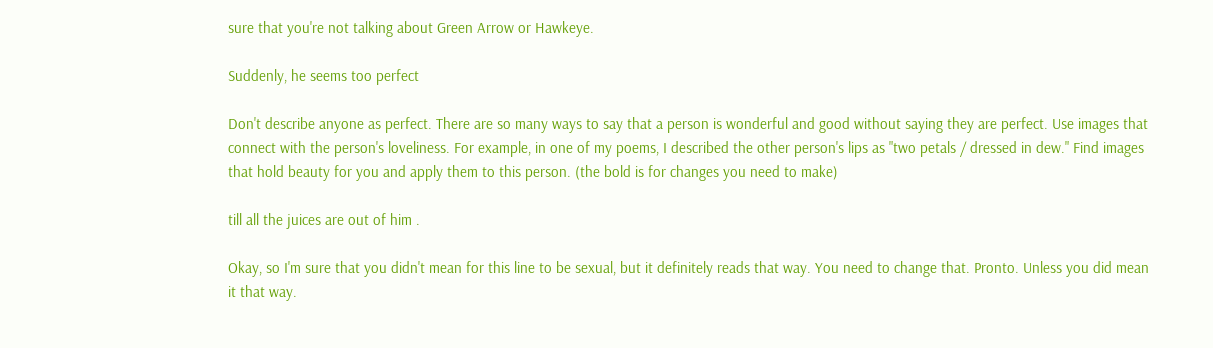sure that you're not talking about Green Arrow or Hawkeye.

Suddenly, he seems too perfect

Don't describe anyone as perfect. There are so many ways to say that a person is wonderful and good without saying they are perfect. Use images that connect with the person's loveliness. For example, in one of my poems, I described the other person's lips as "two petals / dressed in dew." Find images that hold beauty for you and apply them to this person. (the bold is for changes you need to make)

till all the juices are out of him .

Okay, so I'm sure that you didn't mean for this line to be sexual, but it definitely reads that way. You need to change that. Pronto. Unless you did mean it that way.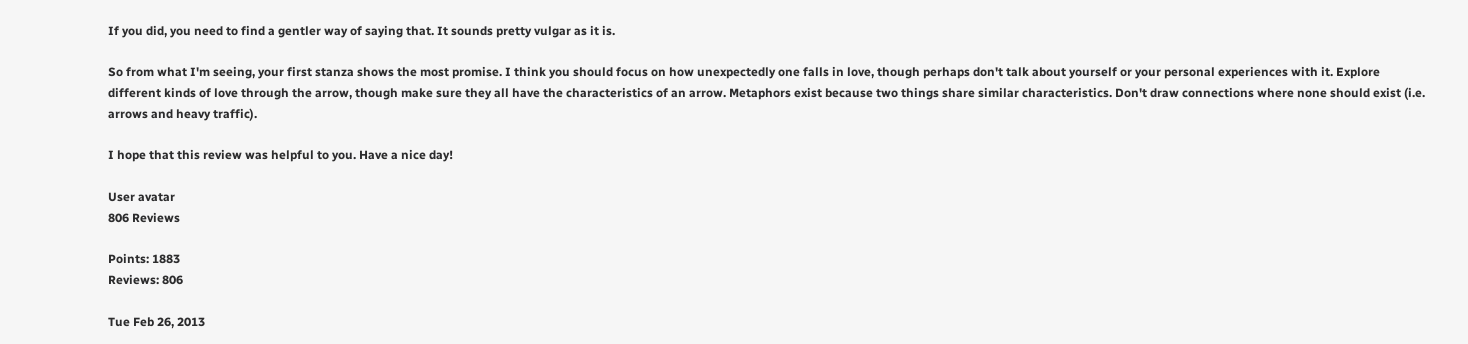If you did, you need to find a gentler way of saying that. It sounds pretty vulgar as it is.

So from what I'm seeing, your first stanza shows the most promise. I think you should focus on how unexpectedly one falls in love, though perhaps don't talk about yourself or your personal experiences with it. Explore different kinds of love through the arrow, though make sure they all have the characteristics of an arrow. Metaphors exist because two things share similar characteristics. Don't draw connections where none should exist (i.e. arrows and heavy traffic).

I hope that this review was helpful to you. Have a nice day!

User avatar
806 Reviews

Points: 1883
Reviews: 806

Tue Feb 26, 2013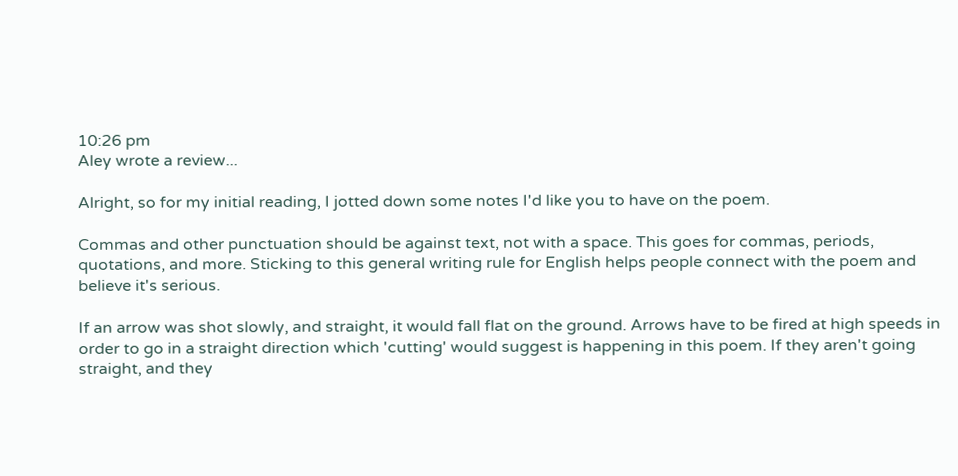10:26 pm
Aley wrote a review...

Alright, so for my initial reading, I jotted down some notes I'd like you to have on the poem.

Commas and other punctuation should be against text, not with a space. This goes for commas, periods, quotations, and more. Sticking to this general writing rule for English helps people connect with the poem and believe it's serious.

If an arrow was shot slowly, and straight, it would fall flat on the ground. Arrows have to be fired at high speeds in order to go in a straight direction which 'cutting' would suggest is happening in this poem. If they aren't going straight, and they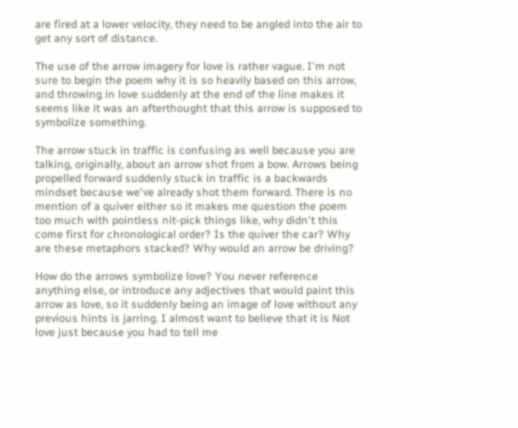are fired at a lower velocity, they need to be angled into the air to get any sort of distance.

The use of the arrow imagery for love is rather vague. I'm not sure to begin the poem why it is so heavily based on this arrow, and throwing in love suddenly at the end of the line makes it seems like it was an afterthought that this arrow is supposed to symbolize something.

The arrow stuck in traffic is confusing as well because you are talking, originally, about an arrow shot from a bow. Arrows being propelled forward suddenly stuck in traffic is a backwards mindset because we've already shot them forward. There is no mention of a quiver either so it makes me question the poem too much with pointless nit-pick things like, why didn't this come first for chronological order? Is the quiver the car? Why are these metaphors stacked? Why would an arrow be driving?

How do the arrows symbolize love? You never reference anything else, or introduce any adjectives that would paint this arrow as love, so it suddenly being an image of love without any previous hints is jarring. I almost want to believe that it is Not love just because you had to tell me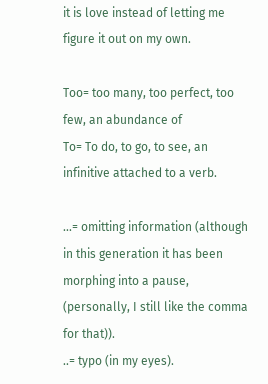it is love instead of letting me figure it out on my own.

Too= too many, too perfect, too few, an abundance of
To= To do, to go, to see, an infinitive attached to a verb.

...= omitting information (although in this generation it has been morphing into a pause, (personally, I still like the comma for that)).
..= typo (in my eyes).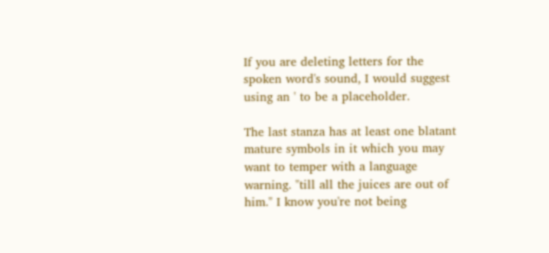If you are deleting letters for the spoken word's sound, I would suggest using an ' to be a placeholder.

The last stanza has at least one blatant mature symbols in it which you may want to temper with a language warning. "till all the juices are out of him." I know you're not being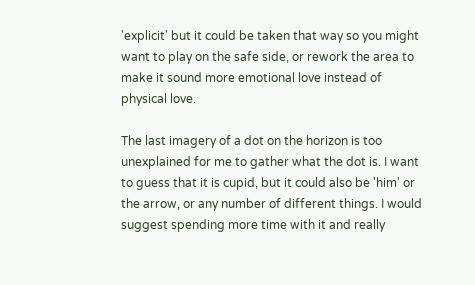'explicit' but it could be taken that way so you might want to play on the safe side, or rework the area to make it sound more emotional love instead of physical love.

The last imagery of a dot on the horizon is too unexplained for me to gather what the dot is. I want to guess that it is cupid, but it could also be 'him' or the arrow, or any number of different things. I would suggest spending more time with it and really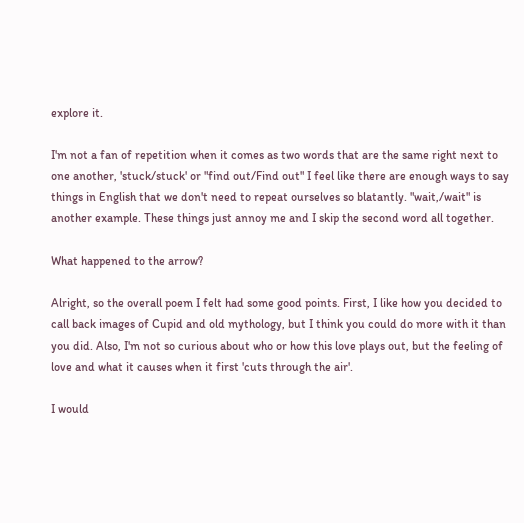explore it.

I'm not a fan of repetition when it comes as two words that are the same right next to one another, 'stuck/stuck' or "find out/Find out" I feel like there are enough ways to say things in English that we don't need to repeat ourselves so blatantly. "wait,/wait" is another example. These things just annoy me and I skip the second word all together.

What happened to the arrow?

Alright, so the overall poem I felt had some good points. First, I like how you decided to call back images of Cupid and old mythology, but I think you could do more with it than you did. Also, I'm not so curious about who or how this love plays out, but the feeling of love and what it causes when it first 'cuts through the air'.

I would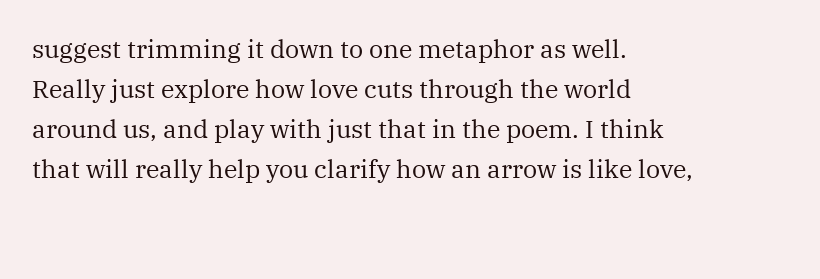suggest trimming it down to one metaphor as well. Really just explore how love cuts through the world around us, and play with just that in the poem. I think that will really help you clarify how an arrow is like love,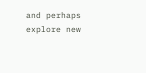and perhaps explore new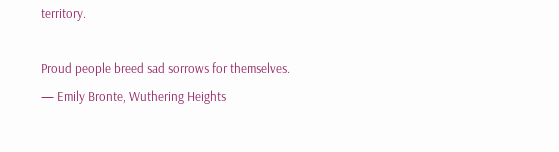territory.

Proud people breed sad sorrows for themselves.
— Emily Bronte, Wuthering Heights